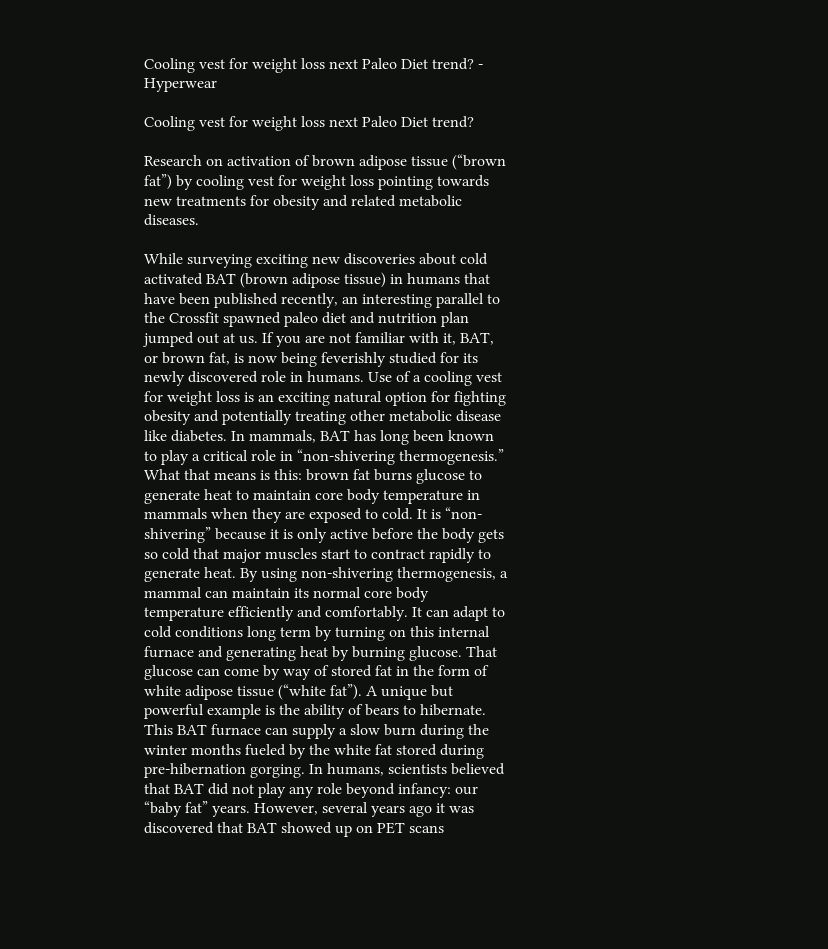Cooling vest for weight loss next Paleo Diet trend? - Hyperwear

Cooling vest for weight loss next Paleo Diet trend?

Research on activation of brown adipose tissue (“brown fat”) by cooling vest for weight loss pointing towards new treatments for obesity and related metabolic diseases.

While surveying exciting new discoveries about cold activated BAT (brown adipose tissue) in humans that have been published recently, an interesting parallel to the Crossfit spawned paleo diet and nutrition plan jumped out at us. If you are not familiar with it, BAT, or brown fat, is now being feverishly studied for its newly discovered role in humans. Use of a cooling vest for weight loss is an exciting natural option for fighting obesity and potentially treating other metabolic disease like diabetes. In mammals, BAT has long been known to play a critical role in “non-shivering thermogenesis.” What that means is this: brown fat burns glucose to generate heat to maintain core body temperature in mammals when they are exposed to cold. It is “non-shivering” because it is only active before the body gets so cold that major muscles start to contract rapidly to generate heat. By using non-shivering thermogenesis, a mammal can maintain its normal core body temperature efficiently and comfortably. It can adapt to cold conditions long term by turning on this internal furnace and generating heat by burning glucose. That glucose can come by way of stored fat in the form of white adipose tissue (“white fat”). A unique but powerful example is the ability of bears to hibernate. This BAT furnace can supply a slow burn during the winter months fueled by the white fat stored during pre-hibernation gorging. In humans, scientists believed that BAT did not play any role beyond infancy: our “baby fat” years. However, several years ago it was discovered that BAT showed up on PET scans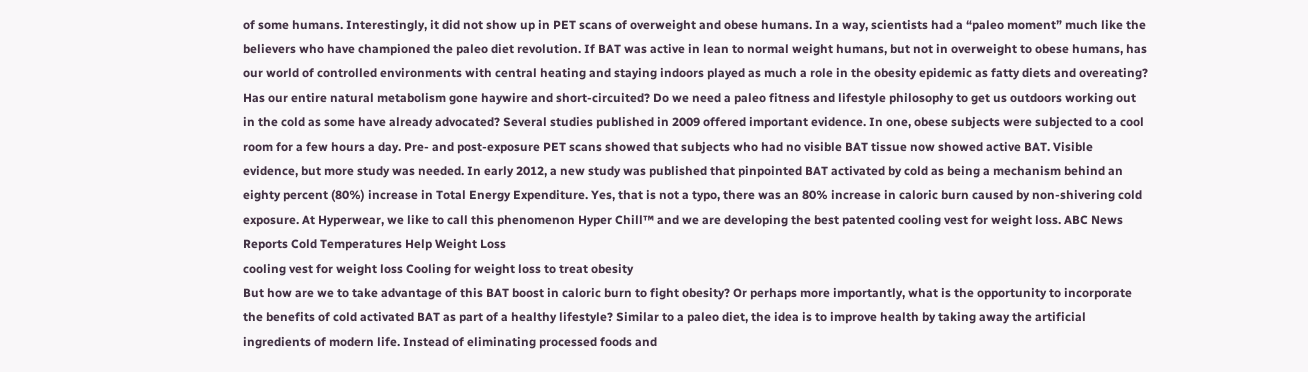of some humans. Interestingly, it did not show up in PET scans of overweight and obese humans. In a way, scientists had a “paleo moment” much like the believers who have championed the paleo diet revolution. If BAT was active in lean to normal weight humans, but not in overweight to obese humans, has our world of controlled environments with central heating and staying indoors played as much a role in the obesity epidemic as fatty diets and overeating? Has our entire natural metabolism gone haywire and short-circuited? Do we need a paleo fitness and lifestyle philosophy to get us outdoors working out in the cold as some have already advocated? Several studies published in 2009 offered important evidence. In one, obese subjects were subjected to a cool room for a few hours a day. Pre- and post-exposure PET scans showed that subjects who had no visible BAT tissue now showed active BAT. Visible evidence, but more study was needed. In early 2012, a new study was published that pinpointed BAT activated by cold as being a mechanism behind an eighty percent (80%) increase in Total Energy Expenditure. Yes, that is not a typo, there was an 80% increase in caloric burn caused by non-shivering cold exposure. At Hyperwear, we like to call this phenomenon Hyper Chill™ and we are developing the best patented cooling vest for weight loss. ABC News Reports Cold Temperatures Help Weight Loss
cooling vest for weight loss Cooling for weight loss to treat obesity
But how are we to take advantage of this BAT boost in caloric burn to fight obesity? Or perhaps more importantly, what is the opportunity to incorporate the benefits of cold activated BAT as part of a healthy lifestyle? Similar to a paleo diet, the idea is to improve health by taking away the artificial ingredients of modern life. Instead of eliminating processed foods and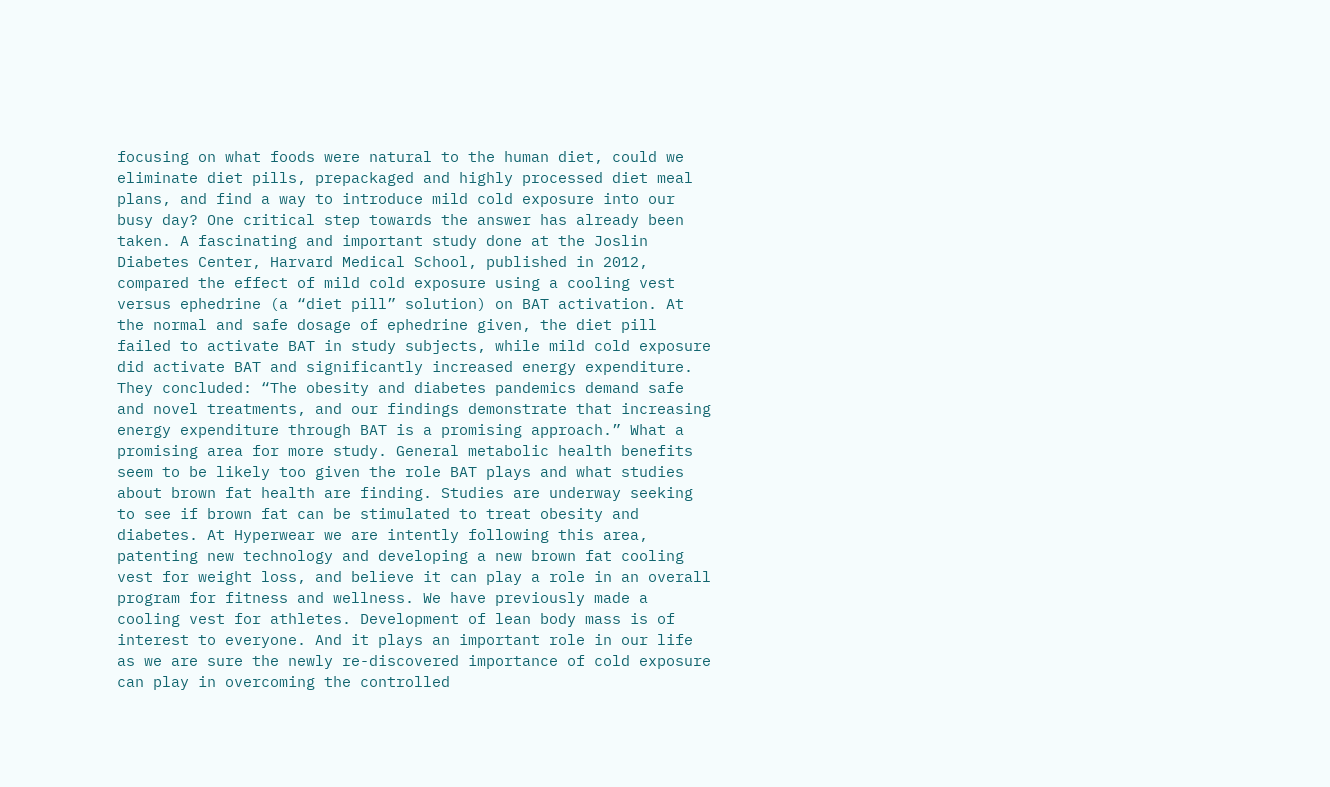focusing on what foods were natural to the human diet, could we eliminate diet pills, prepackaged and highly processed diet meal plans, and find a way to introduce mild cold exposure into our busy day? One critical step towards the answer has already been taken. A fascinating and important study done at the Joslin Diabetes Center, Harvard Medical School, published in 2012, compared the effect of mild cold exposure using a cooling vest versus ephedrine (a “diet pill” solution) on BAT activation. At the normal and safe dosage of ephedrine given, the diet pill failed to activate BAT in study subjects, while mild cold exposure did activate BAT and significantly increased energy expenditure. They concluded: “The obesity and diabetes pandemics demand safe and novel treatments, and our findings demonstrate that increasing energy expenditure through BAT is a promising approach.” What a promising area for more study. General metabolic health benefits seem to be likely too given the role BAT plays and what studies about brown fat health are finding. Studies are underway seeking to see if brown fat can be stimulated to treat obesity and diabetes. At Hyperwear we are intently following this area, patenting new technology and developing a new brown fat cooling vest for weight loss, and believe it can play a role in an overall program for fitness and wellness. We have previously made a cooling vest for athletes. Development of lean body mass is of interest to everyone. And it plays an important role in our life as we are sure the newly re-discovered importance of cold exposure can play in overcoming the controlled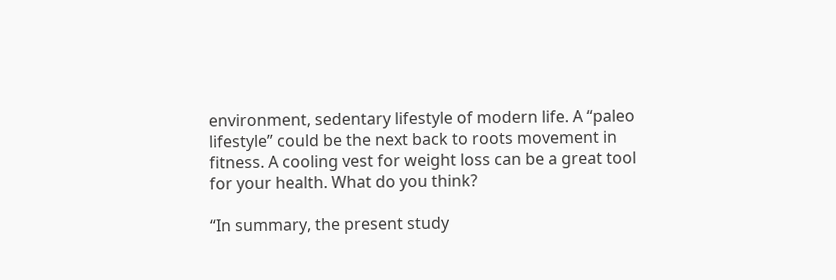environment, sedentary lifestyle of modern life. A “paleo lifestyle” could be the next back to roots movement in fitness. A cooling vest for weight loss can be a great tool for your health. What do you think?

“In summary, the present study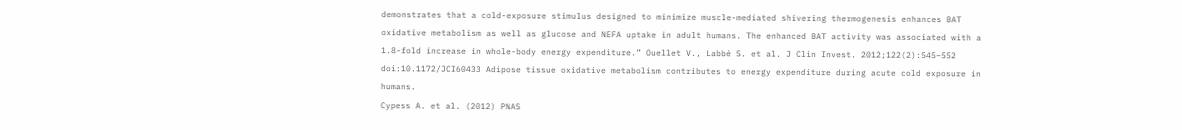demonstrates that a cold-exposure stimulus designed to minimize muscle-mediated shivering thermogenesis enhances BAT oxidative metabolism as well as glucose and NEFA uptake in adult humans. The enhanced BAT activity was associated with a 1.8-fold increase in whole-body energy expenditure.” Ouellet V., Labbé S. et al. J Clin Invest. 2012;122(2):545–552 doi:10.1172/JCI60433 Adipose tissue oxidative metabolism contributes to energy expenditure during acute cold exposure in humans.
Cypess A. et al. (2012) PNAS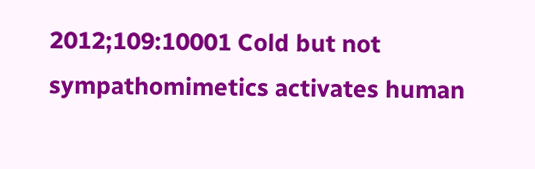2012;109:10001 Cold but not sympathomimetics activates human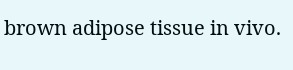brown adipose tissue in vivo.